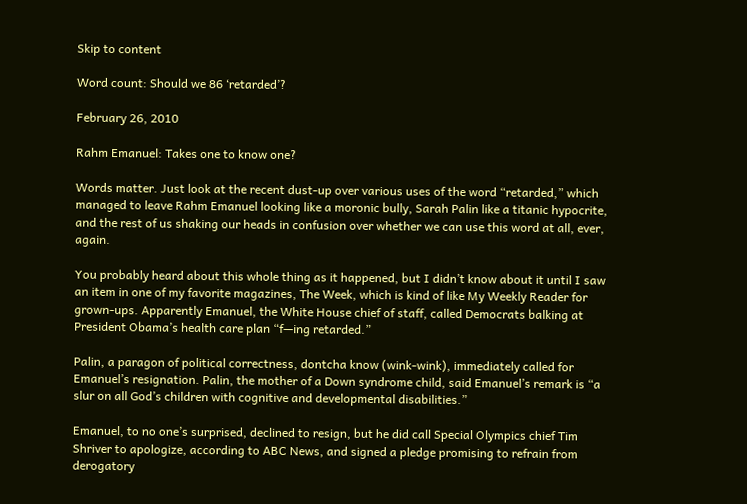Skip to content

Word count: Should we 86 ‘retarded’?

February 26, 2010

Rahm Emanuel: Takes one to know one?

Words matter. Just look at the recent dust-up over various uses of the word “retarded,” which managed to leave Rahm Emanuel looking like a moronic bully, Sarah Palin like a titanic hypocrite, and the rest of us shaking our heads in confusion over whether we can use this word at all, ever, again.

You probably heard about this whole thing as it happened, but I didn’t know about it until I saw an item in one of my favorite magazines, The Week, which is kind of like My Weekly Reader for grown-ups. Apparently Emanuel, the White House chief of staff, called Democrats balking at President Obama’s health care plan “f—ing retarded.”

Palin, a paragon of political correctness, dontcha know (wink-wink), immediately called for Emanuel’s resignation. Palin, the mother of a Down syndrome child, said Emanuel’s remark is “a slur on all God’s children with cognitive and developmental disabilities.”

Emanuel, to no one’s surprised, declined to resign, but he did call Special Olympics chief Tim Shriver to apologize, according to ABC News, and signed a pledge promising to refrain from derogatory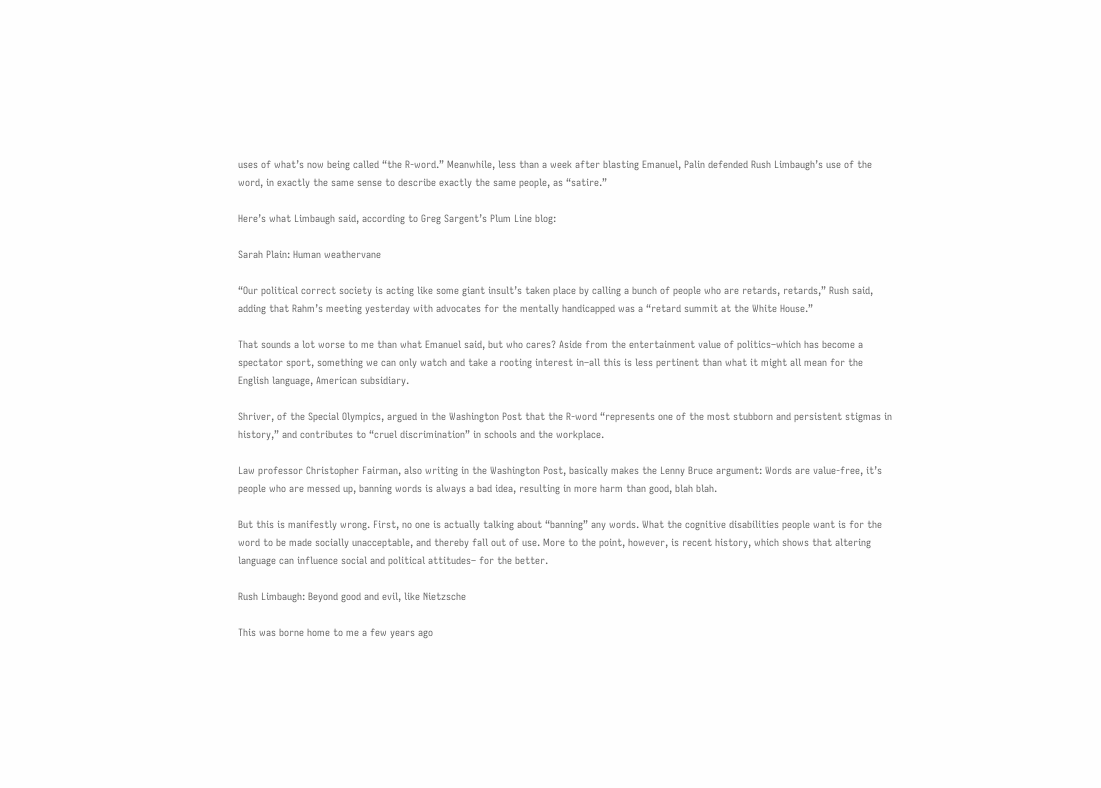uses of what’s now being called “the R-word.” Meanwhile, less than a week after blasting Emanuel, Palin defended Rush Limbaugh’s use of the word, in exactly the same sense to describe exactly the same people, as “satire.”

Here’s what Limbaugh said, according to Greg Sargent’s Plum Line blog:

Sarah Plain: Human weathervane

“Our political correct society is acting like some giant insult’s taken place by calling a bunch of people who are retards, retards,” Rush said, adding that Rahm’s meeting yesterday with advocates for the mentally handicapped was a “retard summit at the White House.”

That sounds a lot worse to me than what Emanuel said, but who cares? Aside from the entertainment value of politics–which has become a spectator sport, something we can only watch and take a rooting interest in–all this is less pertinent than what it might all mean for the English language, American subsidiary.

Shriver, of the Special Olympics, argued in the Washington Post that the R-word “represents one of the most stubborn and persistent stigmas in history,” and contributes to “cruel discrimination” in schools and the workplace.

Law professor Christopher Fairman, also writing in the Washington Post, basically makes the Lenny Bruce argument: Words are value-free, it’s people who are messed up, banning words is always a bad idea, resulting in more harm than good, blah blah.

But this is manifestly wrong. First, no one is actually talking about “banning” any words. What the cognitive disabilities people want is for the word to be made socially unacceptable, and thereby fall out of use. More to the point, however, is recent history, which shows that altering language can influence social and political attitudes– for the better.

Rush Limbaugh: Beyond good and evil, like Nietzsche

This was borne home to me a few years ago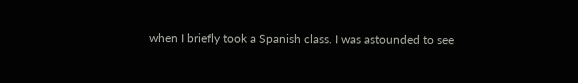when I briefly took a Spanish class. I was astounded to see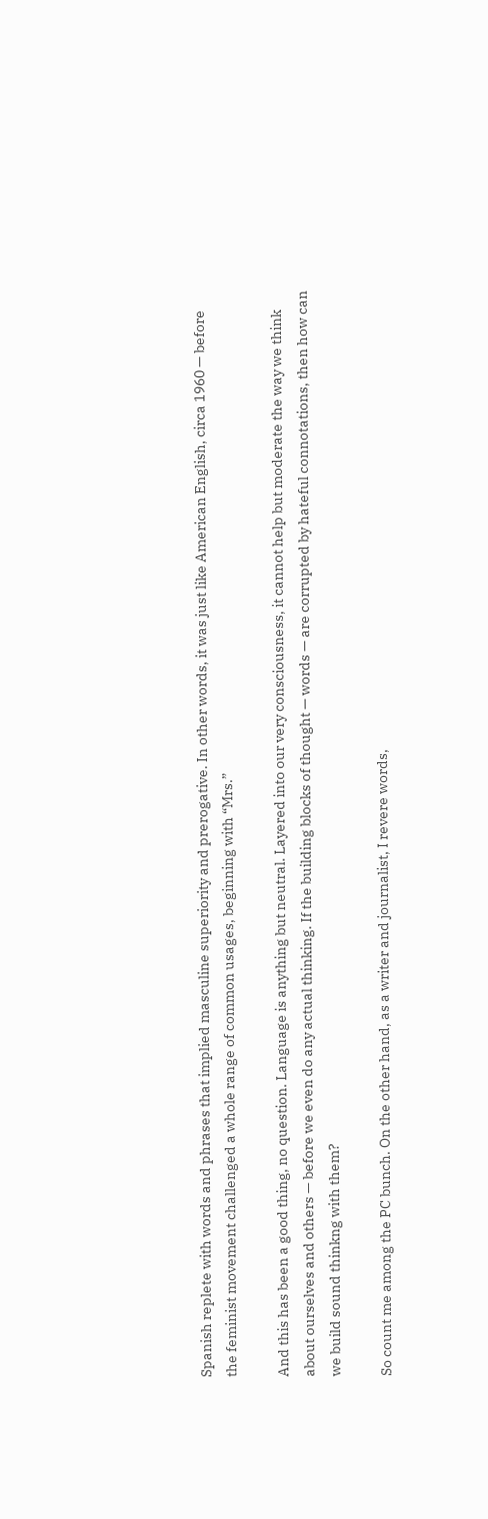Spanish replete with words and phrases that implied masculine superiority and prerogative. In other words, it was just like American English, circa 1960 — before the feminist movement challenged a whole range of common usages, beginning with “Mrs.”

And this has been a good thing, no question. Language is anything but neutral. Layered into our very consciousness, it cannot help but moderate the way we think about ourselves and others — before we even do any actual thinking. If the building blocks of thought — words — are corrupted by hateful connotations, then how can we build sound thinkng with them?

So count me among the PC bunch. On the other hand, as a writer and journalist, I revere words,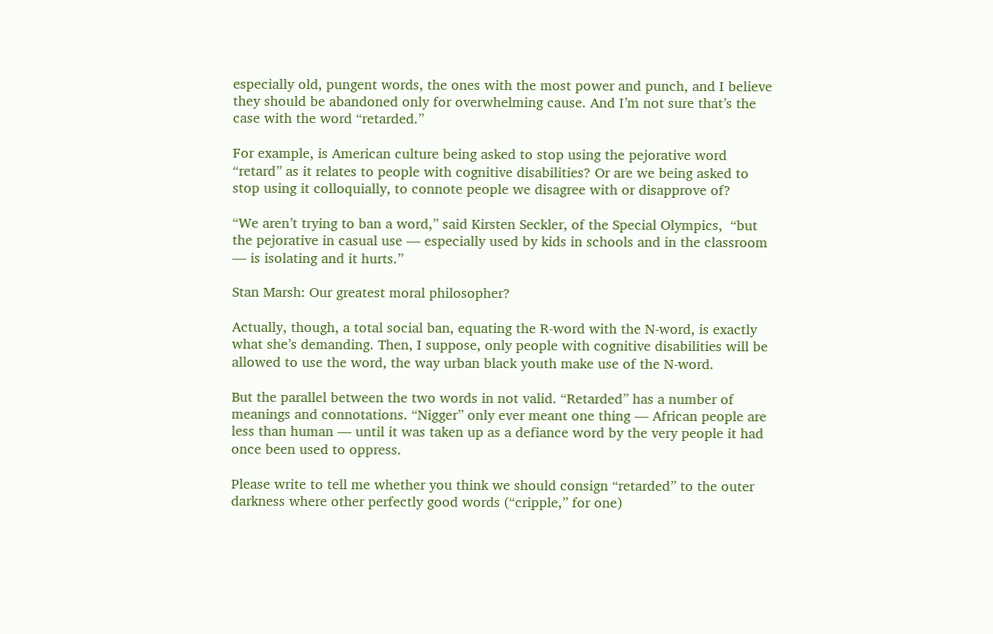especially old, pungent words, the ones with the most power and punch, and I believe they should be abandoned only for overwhelming cause. And I’m not sure that’s the case with the word “retarded.”

For example, is American culture being asked to stop using the pejorative word “retard” as it relates to people with cognitive disabilities? Or are we being asked to stop using it colloquially, to connote people we disagree with or disapprove of?

“We aren’t trying to ban a word,” said Kirsten Seckler, of the Special Olympics,  “but the pejorative in casual use — especially used by kids in schools and in the classroom — is isolating and it hurts.”

Stan Marsh: Our greatest moral philosopher?

Actually, though, a total social ban, equating the R-word with the N-word, is exactly what she’s demanding. Then, I suppose, only people with cognitive disabilities will be allowed to use the word, the way urban black youth make use of the N-word.

But the parallel between the two words in not valid. “Retarded” has a number of meanings and connotations. “Nigger” only ever meant one thing — African people are less than human — until it was taken up as a defiance word by the very people it had once been used to oppress.

Please write to tell me whether you think we should consign “retarded” to the outer darkness where other perfectly good words (“cripple,” for one)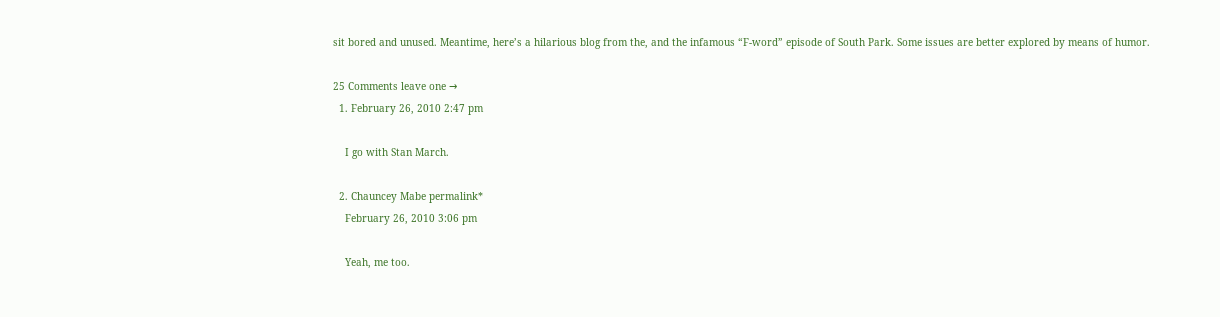sit bored and unused. Meantime, here’s a hilarious blog from the, and the infamous “F-word” episode of South Park. Some issues are better explored by means of humor.

25 Comments leave one →
  1. February 26, 2010 2:47 pm

    I go with Stan March.

  2. Chauncey Mabe permalink*
    February 26, 2010 3:06 pm

    Yeah, me too.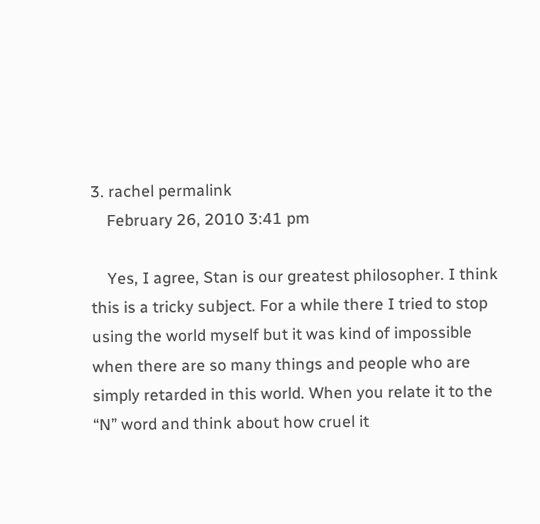3. rachel permalink
    February 26, 2010 3:41 pm

    Yes, I agree, Stan is our greatest philosopher. I think this is a tricky subject. For a while there I tried to stop using the world myself but it was kind of impossible when there are so many things and people who are simply retarded in this world. When you relate it to the “N” word and think about how cruel it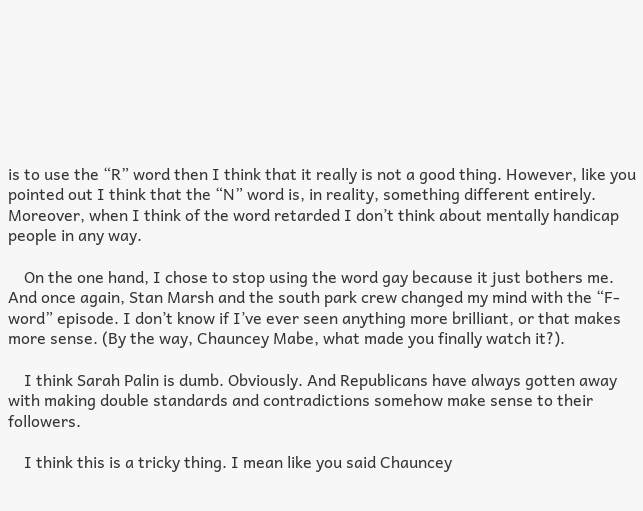is to use the “R” word then I think that it really is not a good thing. However, like you pointed out I think that the “N” word is, in reality, something different entirely. Moreover, when I think of the word retarded I don’t think about mentally handicap people in any way.

    On the one hand, I chose to stop using the word gay because it just bothers me. And once again, Stan Marsh and the south park crew changed my mind with the “F-word” episode. I don’t know if I’ve ever seen anything more brilliant, or that makes more sense. (By the way, Chauncey Mabe, what made you finally watch it?).

    I think Sarah Palin is dumb. Obviously. And Republicans have always gotten away with making double standards and contradictions somehow make sense to their followers.

    I think this is a tricky thing. I mean like you said Chauncey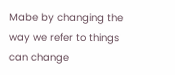Mabe by changing the way we refer to things can change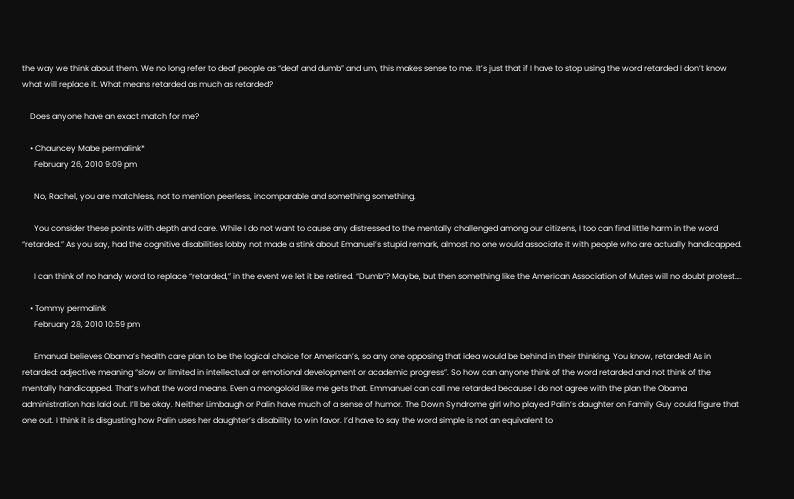the way we think about them. We no long refer to deaf people as “deaf and dumb” and um, this makes sense to me. It’s just that if I have to stop using the word retarded I don’t know what will replace it. What means retarded as much as retarded?

    Does anyone have an exact match for me?

    • Chauncey Mabe permalink*
      February 26, 2010 9:09 pm

      No, Rachel, you are matchless, not to mention peerless, incomparable and something something.

      You consider these points with depth and care. While I do not want to cause any distressed to the mentally challenged among our citizens, I too can find little harm in the word “retarded.” As you say, had the cognitive disabilities lobby not made a stink about Emanuel’s stupid remark, almost no one would associate it with people who are actually handicapped.

      I can think of no handy word to replace “retarded,” in the event we let it be retired. “Dumb”? Maybe, but then something like the American Association of Mutes will no doubt protest….

    • Tommy permalink
      February 28, 2010 10:59 pm

      Emanual believes Obama’s health care plan to be the logical choice for American’s, so any one opposing that idea would be behind in their thinking. You know, retarded! As in retarded: adjective meaning “slow or limited in intellectual or emotional development or academic progress”. So how can anyone think of the word retarded and not think of the mentally handicapped. That’s what the word means. Even a mongoloid like me gets that. Emmanuel can call me retarded because I do not agree with the plan the Obama administration has laid out. I’ll be okay. Neither Limbaugh or Palin have much of a sense of humor. The Down Syndrome girl who played Palin’s daughter on Family Guy could figure that one out. I think it is disgusting how Palin uses her daughter’s disability to win favor. I’d have to say the word simple is not an equivalent to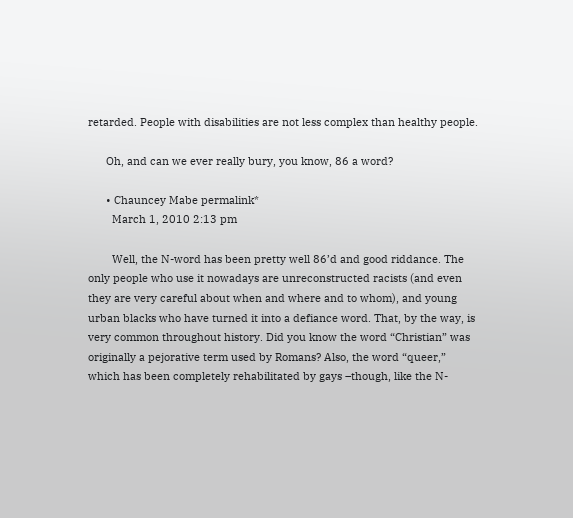retarded. People with disabilities are not less complex than healthy people.

      Oh, and can we ever really bury, you know, 86 a word?

      • Chauncey Mabe permalink*
        March 1, 2010 2:13 pm

        Well, the N-word has been pretty well 86’d and good riddance. The only people who use it nowadays are unreconstructed racists (and even they are very careful about when and where and to whom), and young urban blacks who have turned it into a defiance word. That, by the way, is very common throughout history. Did you know the word “Christian” was originally a pejorative term used by Romans? Also, the word “queer,” which has been completely rehabilitated by gays –though, like the N-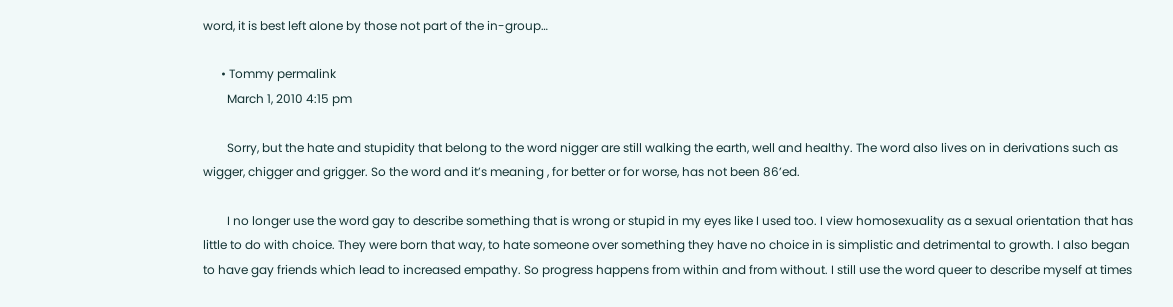word, it is best left alone by those not part of the in-group…

      • Tommy permalink
        March 1, 2010 4:15 pm

        Sorry, but the hate and stupidity that belong to the word nigger are still walking the earth, well and healthy. The word also lives on in derivations such as wigger, chigger and grigger. So the word and it’s meaning , for better or for worse, has not been 86’ed.

        I no longer use the word gay to describe something that is wrong or stupid in my eyes like I used too. I view homosexuality as a sexual orientation that has little to do with choice. They were born that way, to hate someone over something they have no choice in is simplistic and detrimental to growth. I also began to have gay friends which lead to increased empathy. So progress happens from within and from without. I still use the word queer to describe myself at times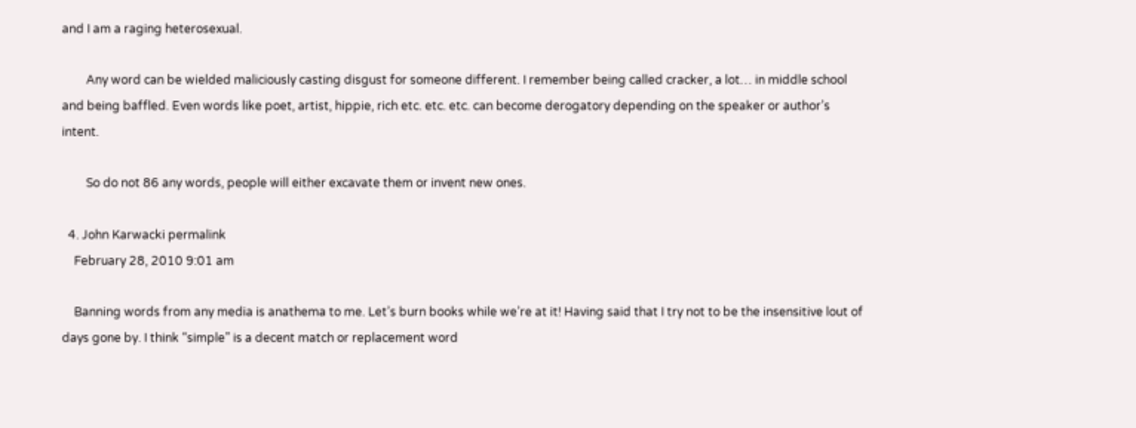and I am a raging heterosexual.

        Any word can be wielded maliciously casting disgust for someone different. I remember being called cracker, a lot… in middle school and being baffled. Even words like poet, artist, hippie, rich etc. etc. etc. can become derogatory depending on the speaker or author’s intent.

        So do not 86 any words, people will either excavate them or invent new ones.

  4. John Karwacki permalink
    February 28, 2010 9:01 am

    Banning words from any media is anathema to me. Let’s burn books while we’re at it! Having said that I try not to be the insensitive lout of days gone by. I think “simple” is a decent match or replacement word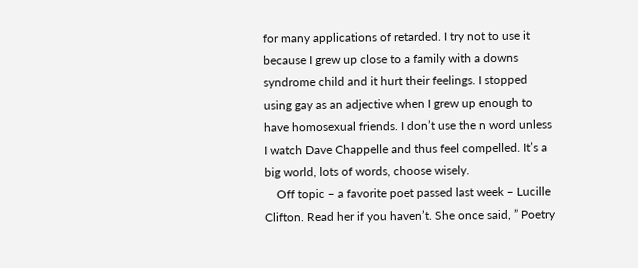for many applications of retarded. I try not to use it because I grew up close to a family with a downs syndrome child and it hurt their feelings. I stopped using gay as an adjective when I grew up enough to have homosexual friends. I don’t use the n word unless I watch Dave Chappelle and thus feel compelled. It’s a big world, lots of words, choose wisely.
    Off topic – a favorite poet passed last week – Lucille Clifton. Read her if you haven’t. She once said, ” Poetry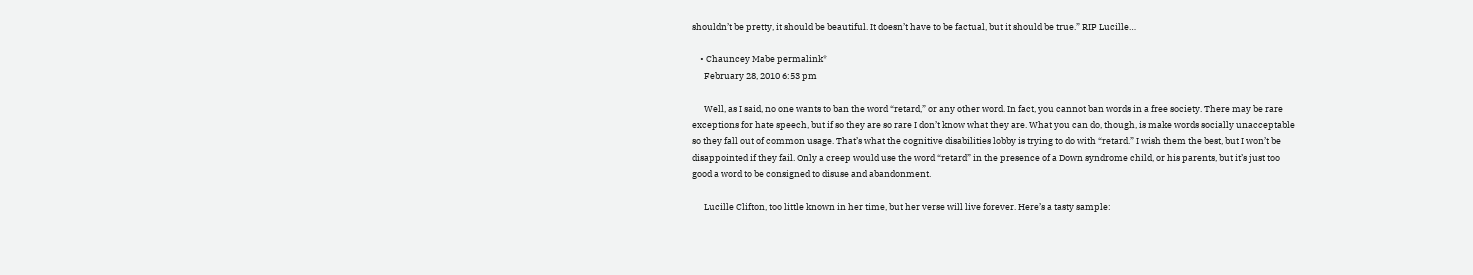shouldn’t be pretty, it should be beautiful. It doesn’t have to be factual, but it should be true.” RIP Lucille…

    • Chauncey Mabe permalink*
      February 28, 2010 6:53 pm

      Well, as I said, no one wants to ban the word “retard,” or any other word. In fact, you cannot ban words in a free society. There may be rare exceptions for hate speech, but if so they are so rare I don’t know what they are. What you can do, though, is make words socially unacceptable so they fall out of common usage. That’s what the cognitive disabilities lobby is trying to do with “retard.” I wish them the best, but I won’t be disappointed if they fail. Only a creep would use the word “retard” in the presence of a Down syndrome child, or his parents, but it’s just too good a word to be consigned to disuse and abandonment.

      Lucille Clifton, too little known in her time, but her verse will live forever. Here’s a tasty sample: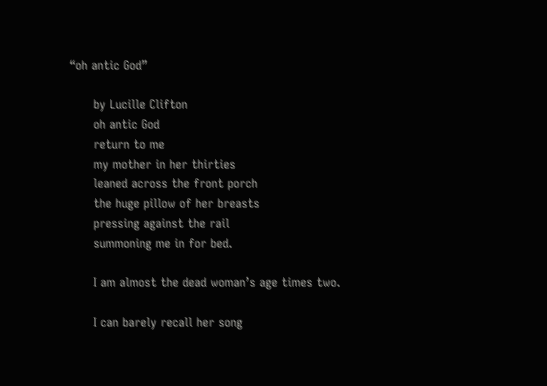“oh antic God”

      by Lucille Clifton
      oh antic God
      return to me
      my mother in her thirties
      leaned across the front porch
      the huge pillow of her breasts
      pressing against the rail
      summoning me in for bed.

      I am almost the dead woman’s age times two.

      I can barely recall her song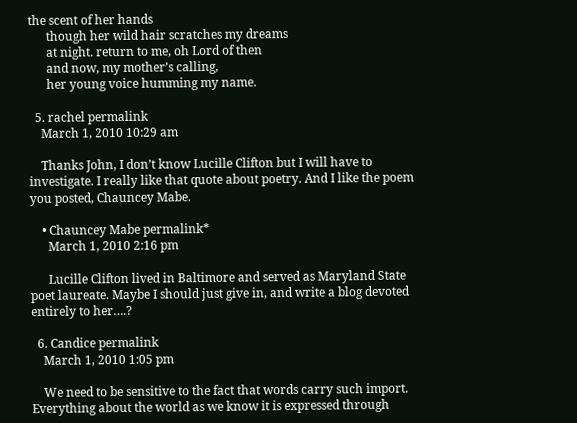the scent of her hands
      though her wild hair scratches my dreams
      at night. return to me, oh Lord of then
      and now, my mother’s calling,
      her young voice humming my name.

  5. rachel permalink
    March 1, 2010 10:29 am

    Thanks John, I don’t know Lucille Clifton but I will have to investigate. I really like that quote about poetry. And I like the poem you posted, Chauncey Mabe.

    • Chauncey Mabe permalink*
      March 1, 2010 2:16 pm

      Lucille Clifton lived in Baltimore and served as Maryland State poet laureate. Maybe I should just give in, and write a blog devoted entirely to her….?

  6. Candice permalink
    March 1, 2010 1:05 pm

    We need to be sensitive to the fact that words carry such import. Everything about the world as we know it is expressed through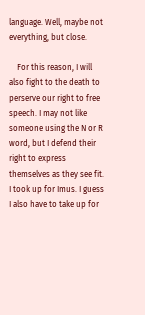language. Well, maybe not everything, but close.

    For this reason, I will also fight to the death to perserve our right to free speech. I may not like someone using the N or R word, but I defend their right to express themselves as they see fit. I took up for Imus. I guess I also have to take up for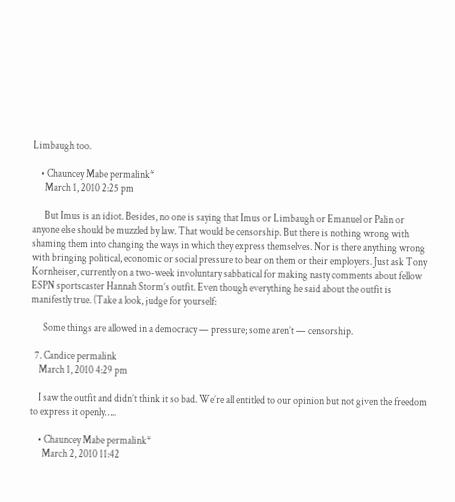Limbaugh too.

    • Chauncey Mabe permalink*
      March 1, 2010 2:25 pm

      But Imus is an idiot. Besides, no one is saying that Imus or Limbaugh or Emanuel or Palin or anyone else should be muzzled by law. That would be censorship. But there is nothing wrong with shaming them into changing the ways in which they express themselves. Nor is there anything wrong with bringing political, economic or social pressure to bear on them or their employers. Just ask Tony Kornheiser, currently on a two-week involuntary sabbatical for making nasty comments about fellow ESPN sportscaster Hannah Storm’s outfit. Even though everything he said about the outfit is manifestly true. (Take a look, judge for yourself:

      Some things are allowed in a democracy — pressure; some aren’t — censorship.

  7. Candice permalink
    March 1, 2010 4:29 pm

    I saw the outfit and didn’t think it so bad. We’re all entitled to our opinion but not given the freedom to express it openly…..

    • Chauncey Mabe permalink*
      March 2, 2010 11:42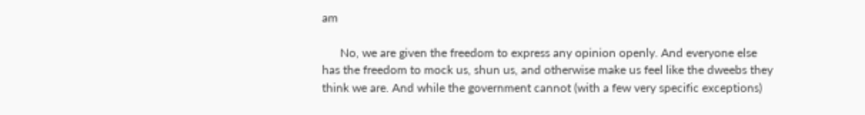am

      No, we are given the freedom to express any opinion openly. And everyone else has the freedom to mock us, shun us, and otherwise make us feel like the dweebs they think we are. And while the government cannot (with a few very specific exceptions)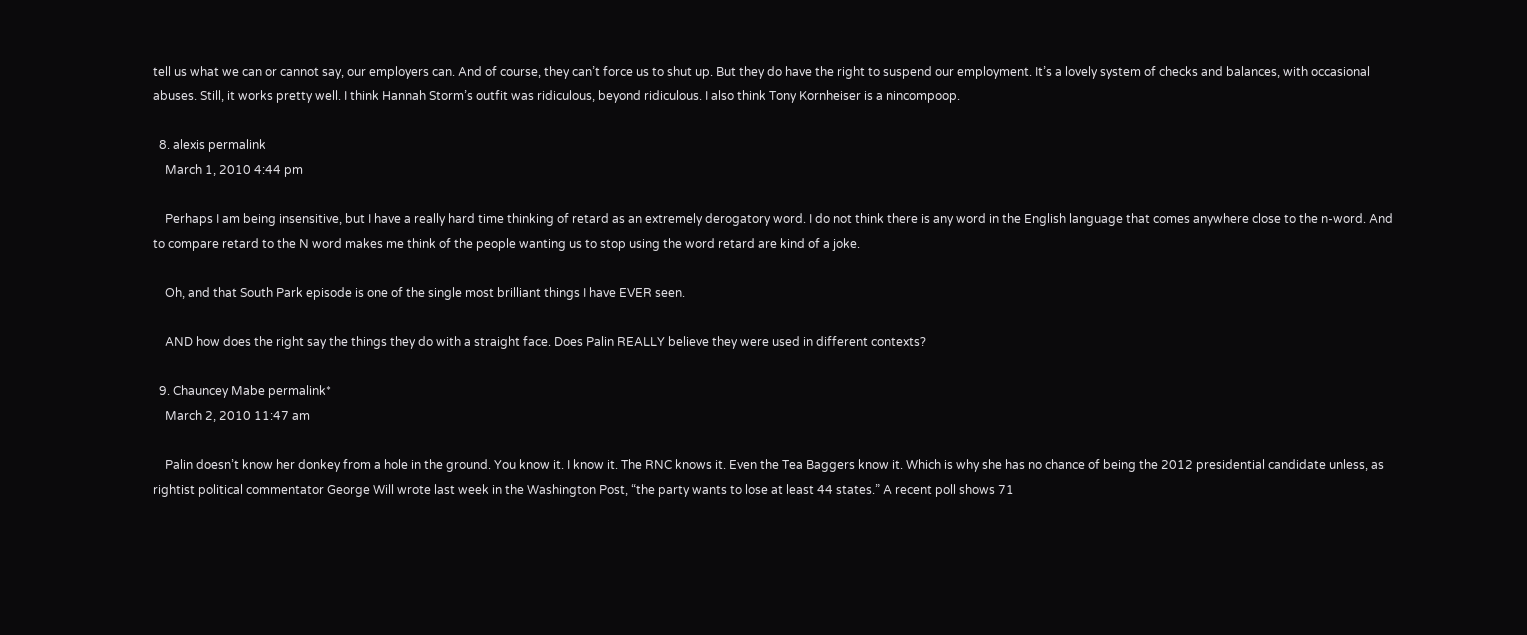tell us what we can or cannot say, our employers can. And of course, they can’t force us to shut up. But they do have the right to suspend our employment. It’s a lovely system of checks and balances, with occasional abuses. Still, it works pretty well. I think Hannah Storm’s outfit was ridiculous, beyond ridiculous. I also think Tony Kornheiser is a nincompoop.

  8. alexis permalink
    March 1, 2010 4:44 pm

    Perhaps I am being insensitive, but I have a really hard time thinking of retard as an extremely derogatory word. I do not think there is any word in the English language that comes anywhere close to the n-word. And to compare retard to the N word makes me think of the people wanting us to stop using the word retard are kind of a joke.

    Oh, and that South Park episode is one of the single most brilliant things I have EVER seen.

    AND how does the right say the things they do with a straight face. Does Palin REALLY believe they were used in different contexts?

  9. Chauncey Mabe permalink*
    March 2, 2010 11:47 am

    Palin doesn’t know her donkey from a hole in the ground. You know it. I know it. The RNC knows it. Even the Tea Baggers know it. Which is why she has no chance of being the 2012 presidential candidate unless, as rightist political commentator George Will wrote last week in the Washington Post, “the party wants to lose at least 44 states.” A recent poll shows 71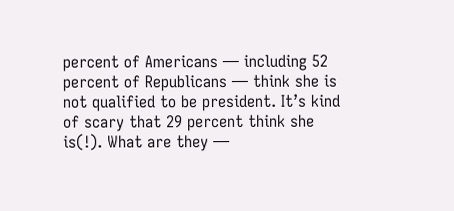percent of Americans — including 52 percent of Republicans — think she is not qualified to be president. It’s kind of scary that 29 percent think she is(!). What are they —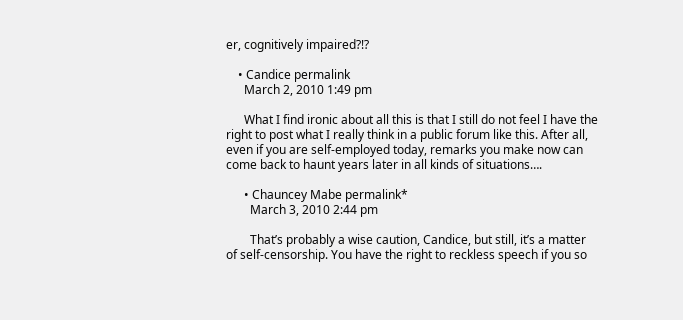er, cognitively impaired?!?

    • Candice permalink
      March 2, 2010 1:49 pm

      What I find ironic about all this is that I still do not feel I have the right to post what I really think in a public forum like this. After all, even if you are self-employed today, remarks you make now can come back to haunt years later in all kinds of situations….

      • Chauncey Mabe permalink*
        March 3, 2010 2:44 pm

        That’s probably a wise caution, Candice, but still, it’s a matter of self-censorship. You have the right to reckless speech if you so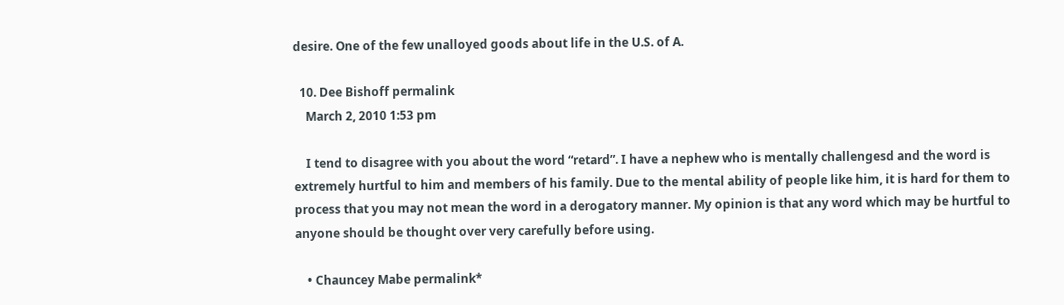desire. One of the few unalloyed goods about life in the U.S. of A.

  10. Dee Bishoff permalink
    March 2, 2010 1:53 pm

    I tend to disagree with you about the word “retard”. I have a nephew who is mentally challengesd and the word is extremely hurtful to him and members of his family. Due to the mental ability of people like him, it is hard for them to process that you may not mean the word in a derogatory manner. My opinion is that any word which may be hurtful to anyone should be thought over very carefully before using.

    • Chauncey Mabe permalink*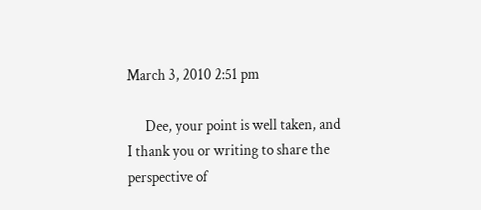March 3, 2010 2:51 pm

      Dee, your point is well taken, and I thank you or writing to share the perspective of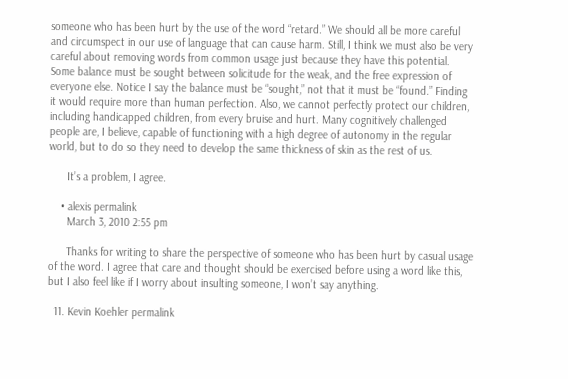someone who has been hurt by the use of the word “retard.” We should all be more careful and circumspect in our use of language that can cause harm. Still, I think we must also be very careful about removing words from common usage just because they have this potential. Some balance must be sought between solicitude for the weak, and the free expression of everyone else. Notice I say the balance must be “sought,” not that it must be “found.” Finding it would require more than human perfection. Also, we cannot perfectly protect our children, including handicapped children, from every bruise and hurt. Many cognitively challenged people are, I believe, capable of functioning with a high degree of autonomy in the regular world, but to do so they need to develop the same thickness of skin as the rest of us.

      It’s a problem, I agree.

    • alexis permalink
      March 3, 2010 2:55 pm

      Thanks for writing to share the perspective of someone who has been hurt by casual usage of the word. I agree that care and thought should be exercised before using a word like this, but I also feel like if I worry about insulting someone, I won’t say anything.

  11. Kevin Koehler permalink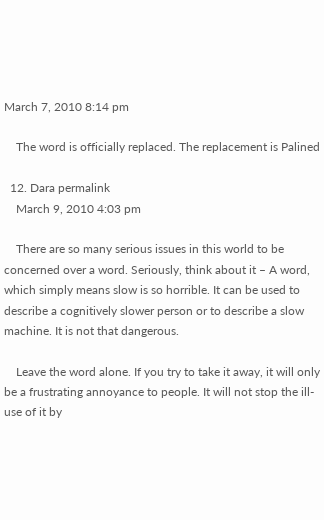March 7, 2010 8:14 pm

    The word is officially replaced. The replacement is Palined

  12. Dara permalink
    March 9, 2010 4:03 pm

    There are so many serious issues in this world to be concerned over a word. Seriously, think about it – A word, which simply means slow is so horrible. It can be used to describe a cognitively slower person or to describe a slow machine. It is not that dangerous.

    Leave the word alone. If you try to take it away, it will only be a frustrating annoyance to people. It will not stop the ill-use of it by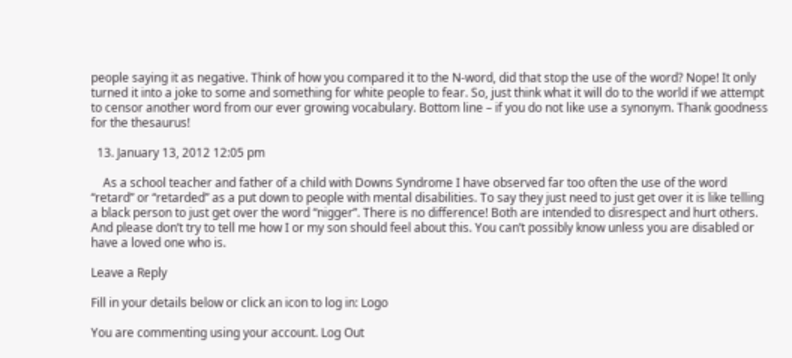people saying it as negative. Think of how you compared it to the N-word, did that stop the use of the word? Nope! It only turned it into a joke to some and something for white people to fear. So, just think what it will do to the world if we attempt to censor another word from our ever growing vocabulary. Bottom line – if you do not like use a synonym. Thank goodness for the thesaurus!

  13. January 13, 2012 12:05 pm

    As a school teacher and father of a child with Downs Syndrome I have observed far too often the use of the word “retard” or “retarded” as a put down to people with mental disabilities. To say they just need to just get over it is like telling a black person to just get over the word “nigger”. There is no difference! Both are intended to disrespect and hurt others. And please don’t try to tell me how I or my son should feel about this. You can’t possibly know unless you are disabled or have a loved one who is.

Leave a Reply

Fill in your details below or click an icon to log in: Logo

You are commenting using your account. Log Out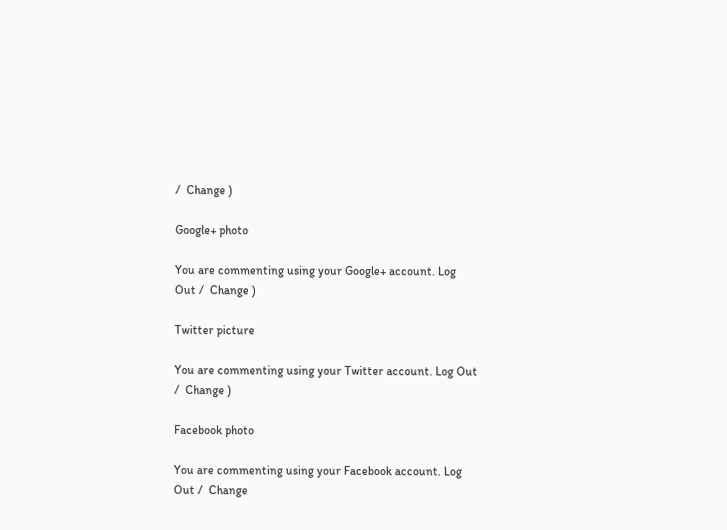/  Change )

Google+ photo

You are commenting using your Google+ account. Log Out /  Change )

Twitter picture

You are commenting using your Twitter account. Log Out /  Change )

Facebook photo

You are commenting using your Facebook account. Log Out /  Change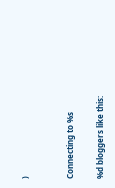)


Connecting to %s

%d bloggers like this: